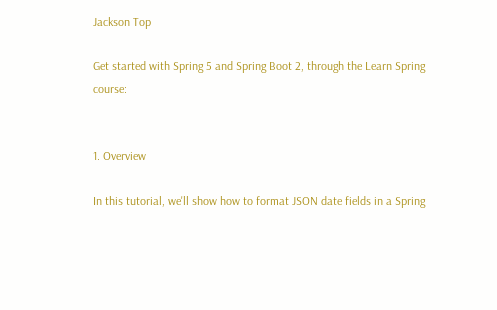Jackson Top

Get started with Spring 5 and Spring Boot 2, through the Learn Spring course:


1. Overview

In this tutorial, we'll show how to format JSON date fields in a Spring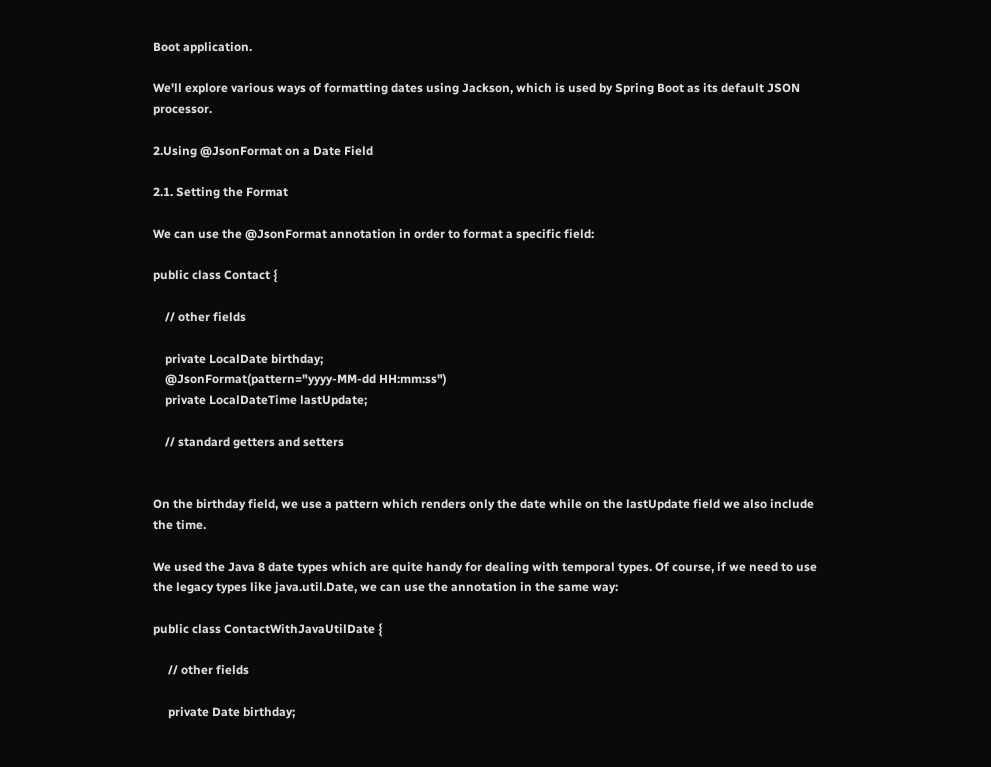Boot application.

We'll explore various ways of formatting dates using Jackson, which is used by Spring Boot as its default JSON processor.

2.Using @JsonFormat on a Date Field

2.1. Setting the Format

We can use the @JsonFormat annotation in order to format a specific field:

public class Contact {

    // other fields

    private LocalDate birthday;
    @JsonFormat(pattern="yyyy-MM-dd HH:mm:ss")
    private LocalDateTime lastUpdate;

    // standard getters and setters


On the birthday field, we use a pattern which renders only the date while on the lastUpdate field we also include the time.

We used the Java 8 date types which are quite handy for dealing with temporal types. Of course, if we need to use the legacy types like java.util.Date, we can use the annotation in the same way:

public class ContactWithJavaUtilDate {

     // other fields

     private Date birthday;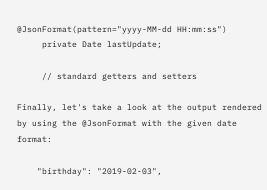@JsonFormat(pattern="yyyy-MM-dd HH:mm:ss")
     private Date lastUpdate;

     // standard getters and setters

Finally, let's take a look at the output rendered by using the @JsonFormat with the given date format:

    "birthday": "2019-02-03",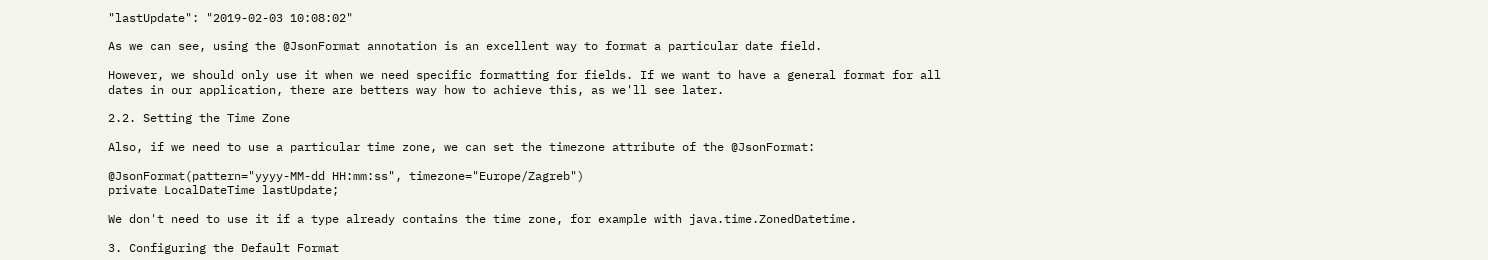"lastUpdate": "2019-02-03 10:08:02"

As we can see, using the @JsonFormat annotation is an excellent way to format a particular date field.

However, we should only use it when we need specific formatting for fields. If we want to have a general format for all dates in our application, there are betters way how to achieve this, as we'll see later.

2.2. Setting the Time Zone

Also, if we need to use a particular time zone, we can set the timezone attribute of the @JsonFormat:

@JsonFormat(pattern="yyyy-MM-dd HH:mm:ss", timezone="Europe/Zagreb")
private LocalDateTime lastUpdate;

We don't need to use it if a type already contains the time zone, for example with java.time.ZonedDatetime.

3. Configuring the Default Format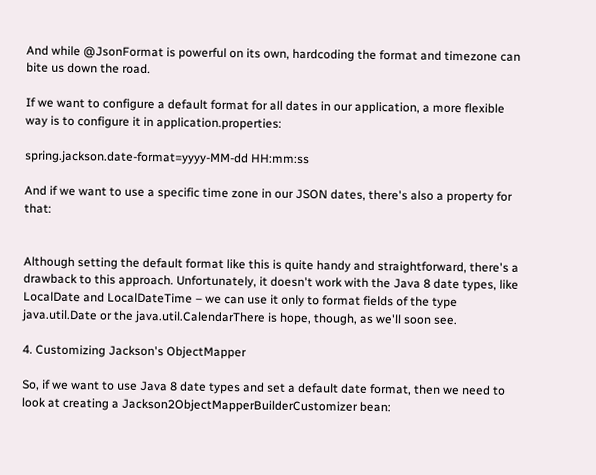And while @JsonFormat is powerful on its own, hardcoding the format and timezone can bite us down the road.

If we want to configure a default format for all dates in our application, a more flexible way is to configure it in application.properties:

spring.jackson.date-format=yyyy-MM-dd HH:mm:ss

And if we want to use a specific time zone in our JSON dates, there's also a property for that:


Although setting the default format like this is quite handy and straightforward, there's a drawback to this approach. Unfortunately, it doesn't work with the Java 8 date types, like LocalDate and LocalDateTime – we can use it only to format fields of the type java.util.Date or the java.util.CalendarThere is hope, though, as we'll soon see.

4. Customizing Jackson's ObjectMapper

So, if we want to use Java 8 date types and set a default date format, then we need to look at creating a Jackson2ObjectMapperBuilderCustomizer bean: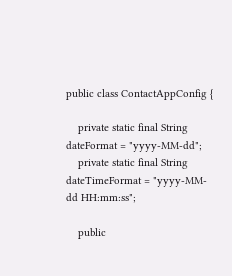public class ContactAppConfig {

    private static final String dateFormat = "yyyy-MM-dd";
    private static final String dateTimeFormat = "yyyy-MM-dd HH:mm:ss";

    public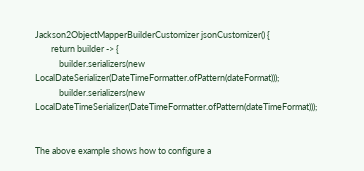Jackson2ObjectMapperBuilderCustomizer jsonCustomizer() {
        return builder -> {
            builder.serializers(new LocalDateSerializer(DateTimeFormatter.ofPattern(dateFormat)));
            builder.serializers(new LocalDateTimeSerializer(DateTimeFormatter.ofPattern(dateTimeFormat)));


The above example shows how to configure a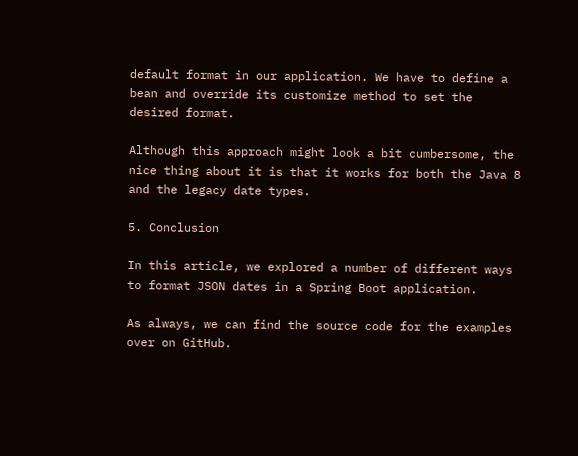default format in our application. We have to define a bean and override its customize method to set the desired format.

Although this approach might look a bit cumbersome, the nice thing about it is that it works for both the Java 8 and the legacy date types.

5. Conclusion

In this article, we explored a number of different ways to format JSON dates in a Spring Boot application.

As always, we can find the source code for the examples over on GitHub.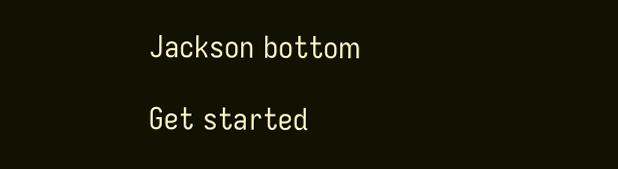Jackson bottom

Get started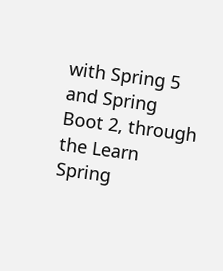with Spring 5 and Spring Boot 2, through the Learn Spring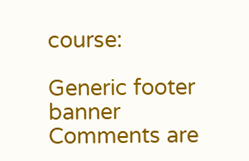course:

Generic footer banner
Comments are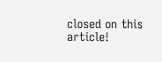closed on this article!